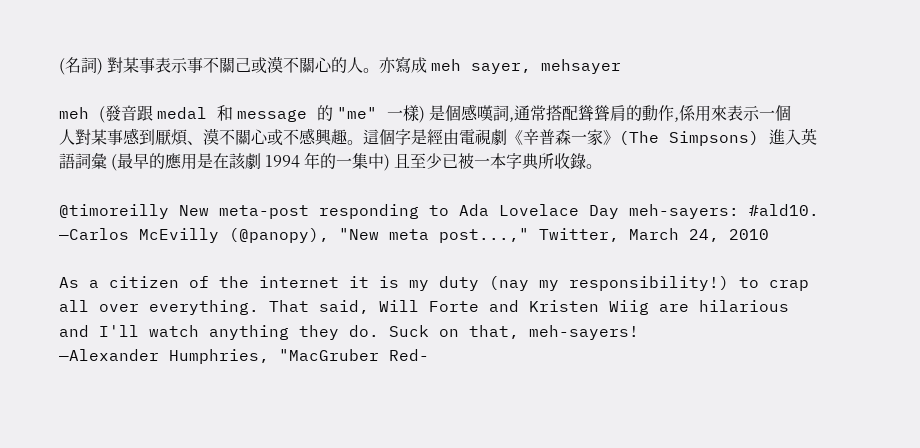(名詞) 對某事表示事不關己或漠不關心的人。亦寫成 meh sayer, mehsayer

meh (發音跟 medal 和 message 的 "me" 一樣) 是個感嘆詞,通常搭配聳聳肩的動作,係用來表示一個人對某事感到厭煩、漠不關心或不感興趣。這個字是經由電視劇《辛普森一家》(The Simpsons) 進入英語詞彙 (最早的應用是在該劇 1994 年的一集中) 且至少已被一本字典所收錄。

@timoreilly New meta-post responding to Ada Lovelace Day meh-sayers: #ald10.
—Carlos McEvilly (@panopy), "New meta post...," Twitter, March 24, 2010

As a citizen of the internet it is my duty (nay my responsibility!) to crap all over everything. That said, Will Forte and Kristen Wiig are hilarious and I'll watch anything they do. Suck on that, meh-sayers!
—Alexander Humphries, "MacGruber Red-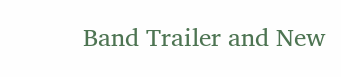Band Trailer and New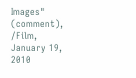Images" (comment), /Film, January 19, 2010